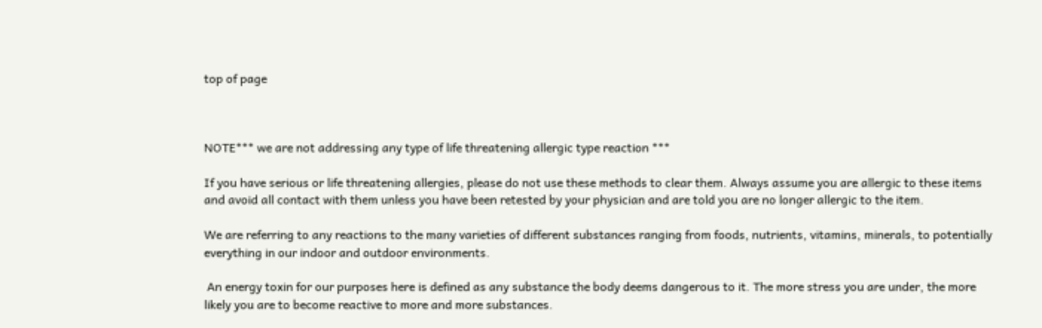top of page



NOTE*** we are not addressing any type of life threatening allergic type reaction ***

If you have serious or life threatening allergies, please do not use these methods to clear them. Always assume you are allergic to these items and avoid all contact with them unless you have been retested by your physician and are told you are no longer allergic to the item.

We are referring to any reactions to the many varieties of different substances ranging from foods, nutrients, vitamins, minerals, to potentially everything in our indoor and outdoor environments.

 An energy toxin for our purposes here is defined as any substance the body deems dangerous to it. The more stress you are under, the more likely you are to become reactive to more and more substances.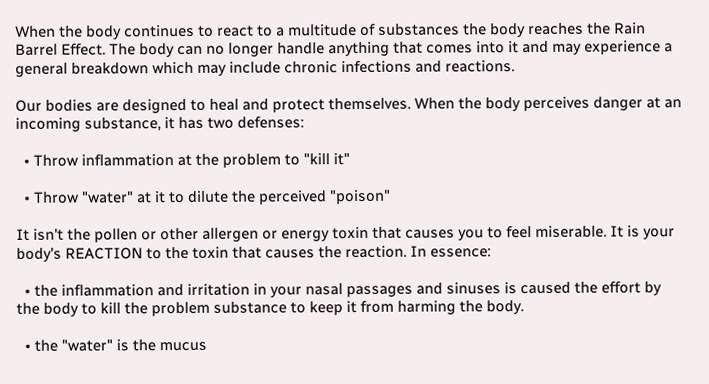When the body continues to react to a multitude of substances the body reaches the Rain Barrel Effect. The body can no longer handle anything that comes into it and may experience a general breakdown which may include chronic infections and reactions.

Our bodies are designed to heal and protect themselves. When the body perceives danger at an incoming substance, it has two defenses:

  • Throw inflammation at the problem to "kill it"

  • Throw "water" at it to dilute the perceived "poison"

It isn't the pollen or other allergen or energy toxin that causes you to feel miserable. It is your body's REACTION to the toxin that causes the reaction. In essence:

  • the inflammation and irritation in your nasal passages and sinuses is caused the effort by the body to kill the problem substance to keep it from harming the body.

  • the "water" is the mucus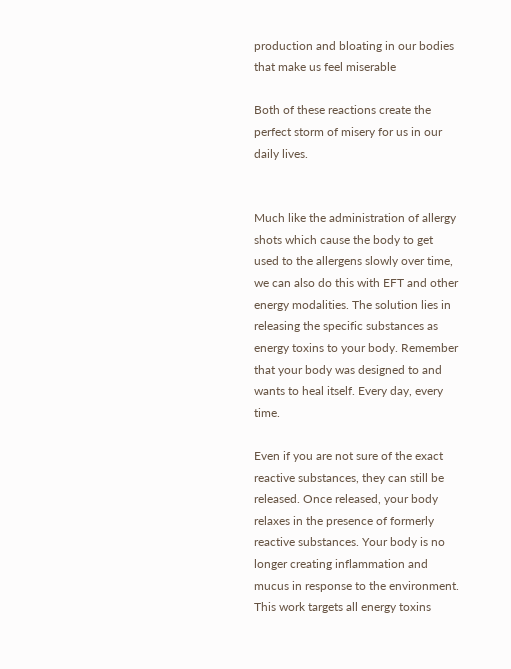production and bloating in our bodies that make us feel miserable

Both of these reactions create the perfect storm of misery for us in our daily lives.


Much like the administration of allergy shots which cause the body to get used to the allergens slowly over time, we can also do this with EFT and other energy modalities. The solution lies in releasing the specific substances as energy toxins to your body. Remember that your body was designed to and wants to heal itself. Every day, every time.

Even if you are not sure of the exact reactive substances, they can still be released. Once released, your body relaxes in the presence of formerly reactive substances. Your body is no longer creating inflammation and mucus in response to the environment. This work targets all energy toxins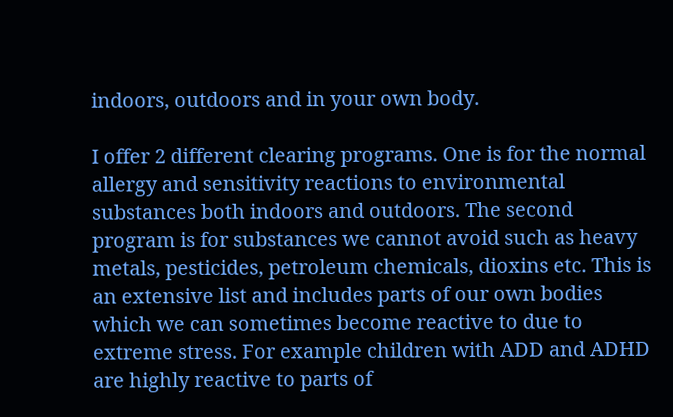indoors, outdoors and in your own body.

I offer 2 different clearing programs. One is for the normal allergy and sensitivity reactions to environmental substances both indoors and outdoors. The second program is for substances we cannot avoid such as heavy metals, pesticides, petroleum chemicals, dioxins etc. This is an extensive list and includes parts of our own bodies which we can sometimes become reactive to due to extreme stress. For example children with ADD and ADHD are highly reactive to parts of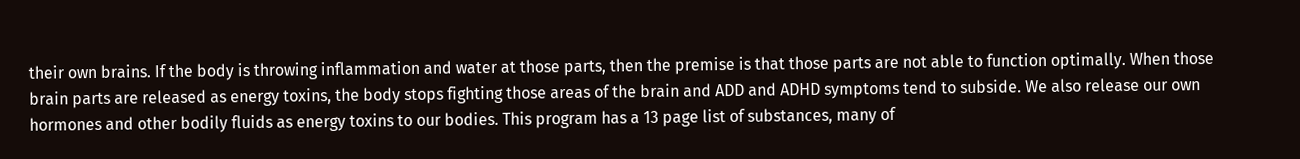their own brains. If the body is throwing inflammation and water at those parts, then the premise is that those parts are not able to function optimally. When those brain parts are released as energy toxins, the body stops fighting those areas of the brain and ADD and ADHD symptoms tend to subside. We also release our own hormones and other bodily fluids as energy toxins to our bodies. This program has a 13 page list of substances, many of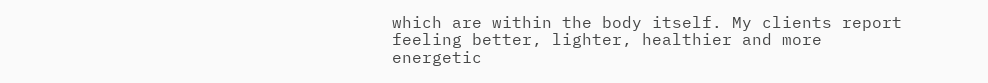which are within the body itself. My clients report feeling better, lighter, healthier and more energetic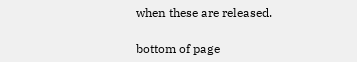when these are released.

bottom of page